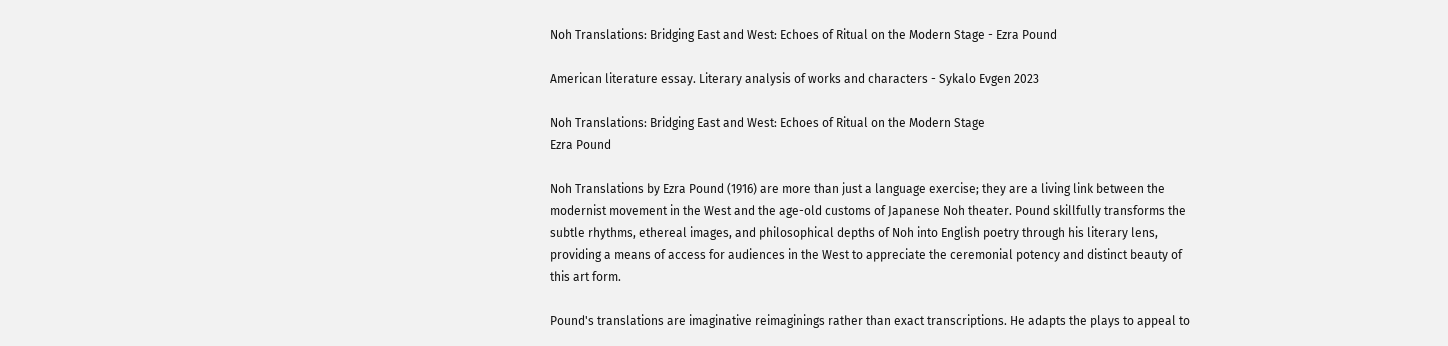Noh Translations: Bridging East and West: Echoes of Ritual on the Modern Stage - Ezra Pound

American literature essay. Literary analysis of works and characters - Sykalo Evgen 2023

Noh Translations: Bridging East and West: Echoes of Ritual on the Modern Stage
Ezra Pound

Noh Translations by Ezra Pound (1916) are more than just a language exercise; they are a living link between the modernist movement in the West and the age-old customs of Japanese Noh theater. Pound skillfully transforms the subtle rhythms, ethereal images, and philosophical depths of Noh into English poetry through his literary lens, providing a means of access for audiences in the West to appreciate the ceremonial potency and distinct beauty of this art form.

Pound's translations are imaginative reimaginings rather than exact transcriptions. He adapts the plays to appeal to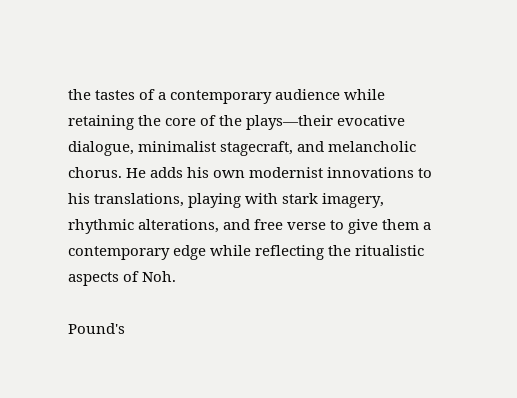the tastes of a contemporary audience while retaining the core of the plays—their evocative dialogue, minimalist stagecraft, and melancholic chorus. He adds his own modernist innovations to his translations, playing with stark imagery, rhythmic alterations, and free verse to give them a contemporary edge while reflecting the ritualistic aspects of Noh.

Pound's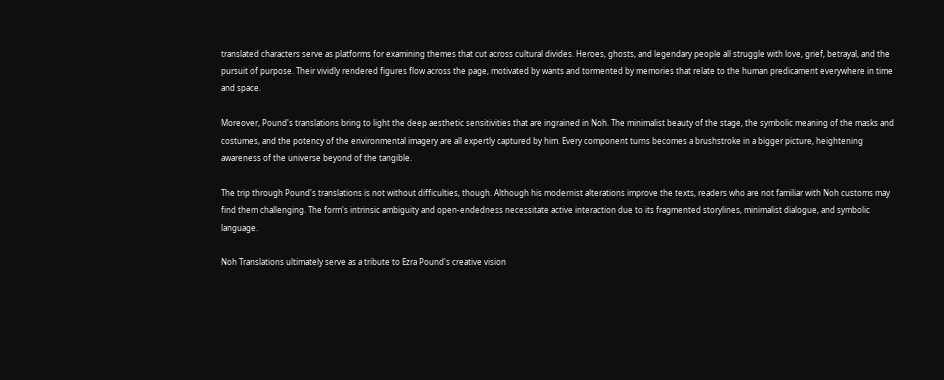translated characters serve as platforms for examining themes that cut across cultural divides. Heroes, ghosts, and legendary people all struggle with love, grief, betrayal, and the pursuit of purpose. Their vividly rendered figures flow across the page, motivated by wants and tormented by memories that relate to the human predicament everywhere in time and space.

Moreover, Pound's translations bring to light the deep aesthetic sensitivities that are ingrained in Noh. The minimalist beauty of the stage, the symbolic meaning of the masks and costumes, and the potency of the environmental imagery are all expertly captured by him. Every component turns becomes a brushstroke in a bigger picture, heightening awareness of the universe beyond of the tangible.

The trip through Pound's translations is not without difficulties, though. Although his modernist alterations improve the texts, readers who are not familiar with Noh customs may find them challenging. The form's intrinsic ambiguity and open-endedness necessitate active interaction due to its fragmented storylines, minimalist dialogue, and symbolic language.

Noh Translations ultimately serve as a tribute to Ezra Pound's creative vision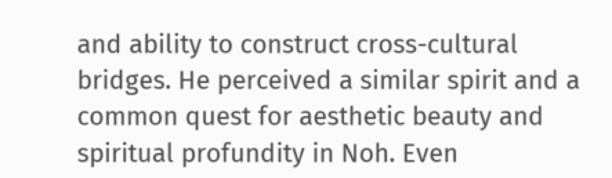and ability to construct cross-cultural bridges. He perceived a similar spirit and a common quest for aesthetic beauty and spiritual profundity in Noh. Even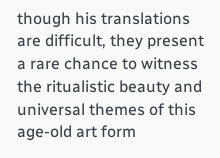though his translations are difficult, they present a rare chance to witness the ritualistic beauty and universal themes of this age-old art form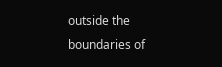outside the boundaries of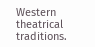Western theatrical traditions.